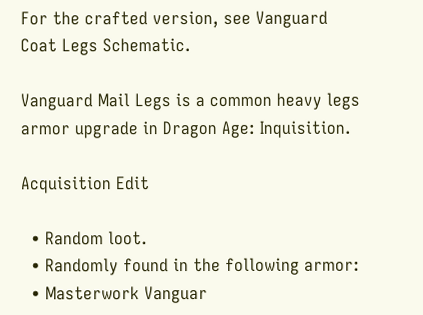For the crafted version, see Vanguard Coat Legs Schematic.

Vanguard Mail Legs is a common heavy legs armor upgrade in Dragon Age: Inquisition.

Acquisition Edit

  • Random loot.
  • Randomly found in the following armor:
  • Masterwork Vanguar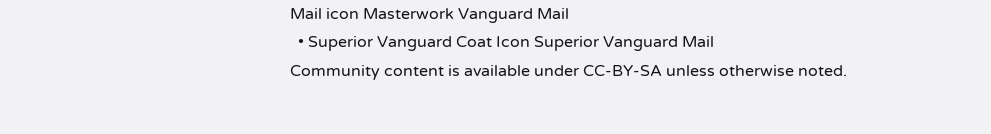Mail icon Masterwork Vanguard Mail
  • Superior Vanguard Coat Icon Superior Vanguard Mail
Community content is available under CC-BY-SA unless otherwise noted.